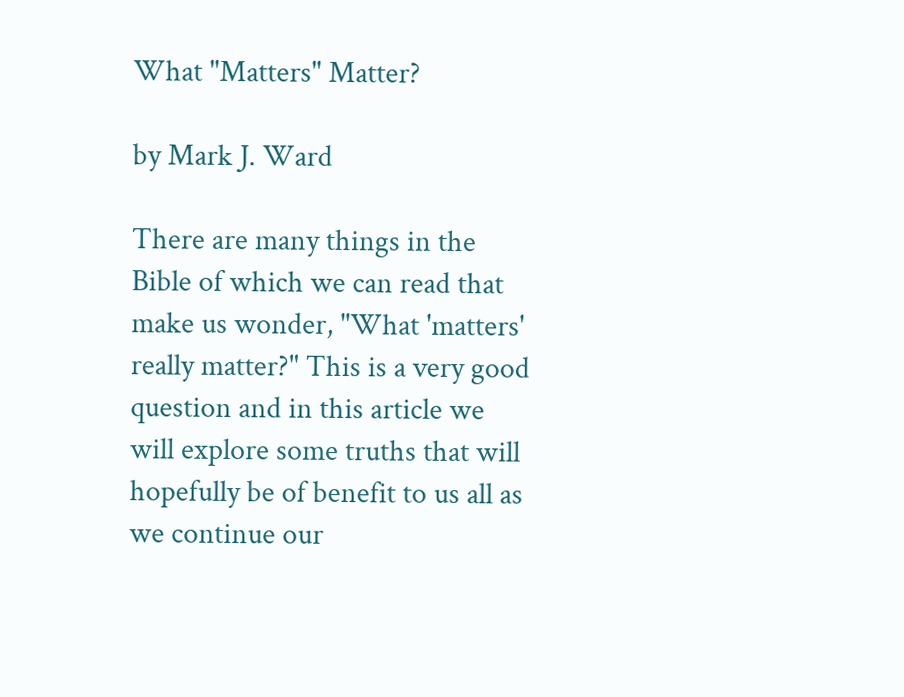What "Matters" Matter?

by Mark J. Ward

There are many things in the Bible of which we can read that make us wonder, "What 'matters' really matter?" This is a very good question and in this article we will explore some truths that will hopefully be of benefit to us all as we continue our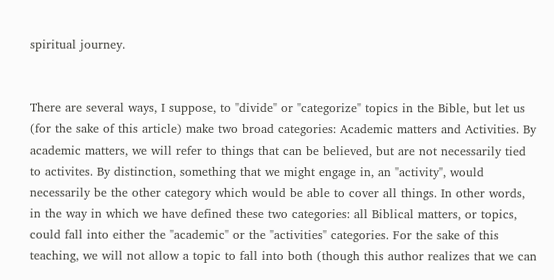spiritual journey.


There are several ways, I suppose, to "divide" or "categorize" topics in the Bible, but let us (for the sake of this article) make two broad categories: Academic matters and Activities. By academic matters, we will refer to things that can be believed, but are not necessarily tied to activites. By distinction, something that we might engage in, an "activity", would necessarily be the other category which would be able to cover all things. In other words, in the way in which we have defined these two categories: all Biblical matters, or topics, could fall into either the "academic" or the "activities" categories. For the sake of this teaching, we will not allow a topic to fall into both (though this author realizes that we can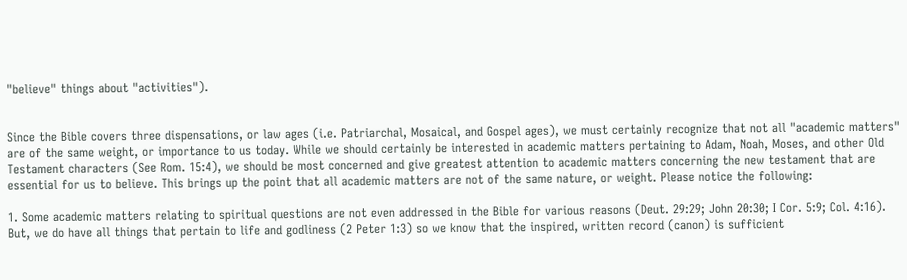"believe" things about "activities").


Since the Bible covers three dispensations, or law ages (i.e. Patriarchal, Mosaical, and Gospel ages), we must certainly recognize that not all "academic matters" are of the same weight, or importance to us today. While we should certainly be interested in academic matters pertaining to Adam, Noah, Moses, and other Old Testament characters (See Rom. 15:4), we should be most concerned and give greatest attention to academic matters concerning the new testament that are essential for us to believe. This brings up the point that all academic matters are not of the same nature, or weight. Please notice the following:

1. Some academic matters relating to spiritual questions are not even addressed in the Bible for various reasons (Deut. 29:29; John 20:30; I Cor. 5:9; Col. 4:16). But, we do have all things that pertain to life and godliness (2 Peter 1:3) so we know that the inspired, written record (canon) is sufficient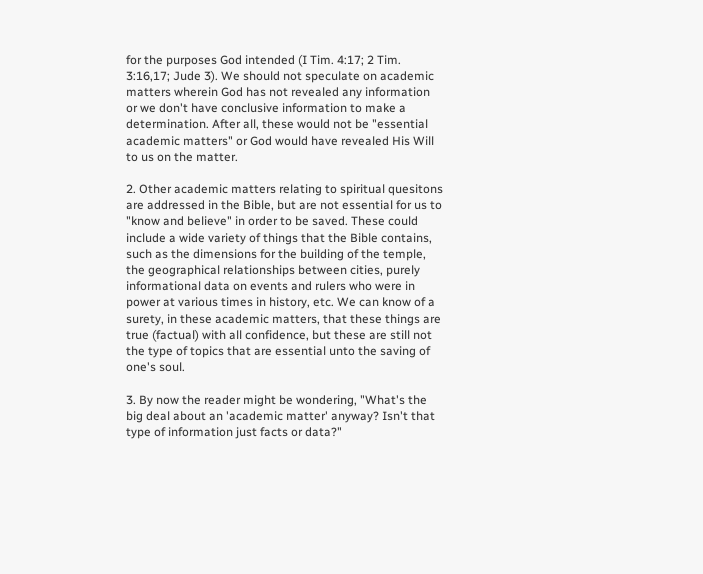for the purposes God intended (I Tim. 4:17; 2 Tim. 3:16,17; Jude 3). We should not speculate on academic matters wherein God has not revealed any information or we don't have conclusive information to make a determination. After all, these would not be "essential academic matters" or God would have revealed His Will to us on the matter.

2. Other academic matters relating to spiritual quesitons are addressed in the Bible, but are not essential for us to "know and believe" in order to be saved. These could include a wide variety of things that the Bible contains, such as the dimensions for the building of the temple, the geographical relationships between cities, purely informational data on events and rulers who were in power at various times in history, etc. We can know of a surety, in these academic matters, that these things are true (factual) with all confidence, but these are still not the type of topics that are essential unto the saving of one's soul.

3. By now the reader might be wondering, "What's the big deal about an 'academic matter' anyway? Isn't that type of information just facts or data?"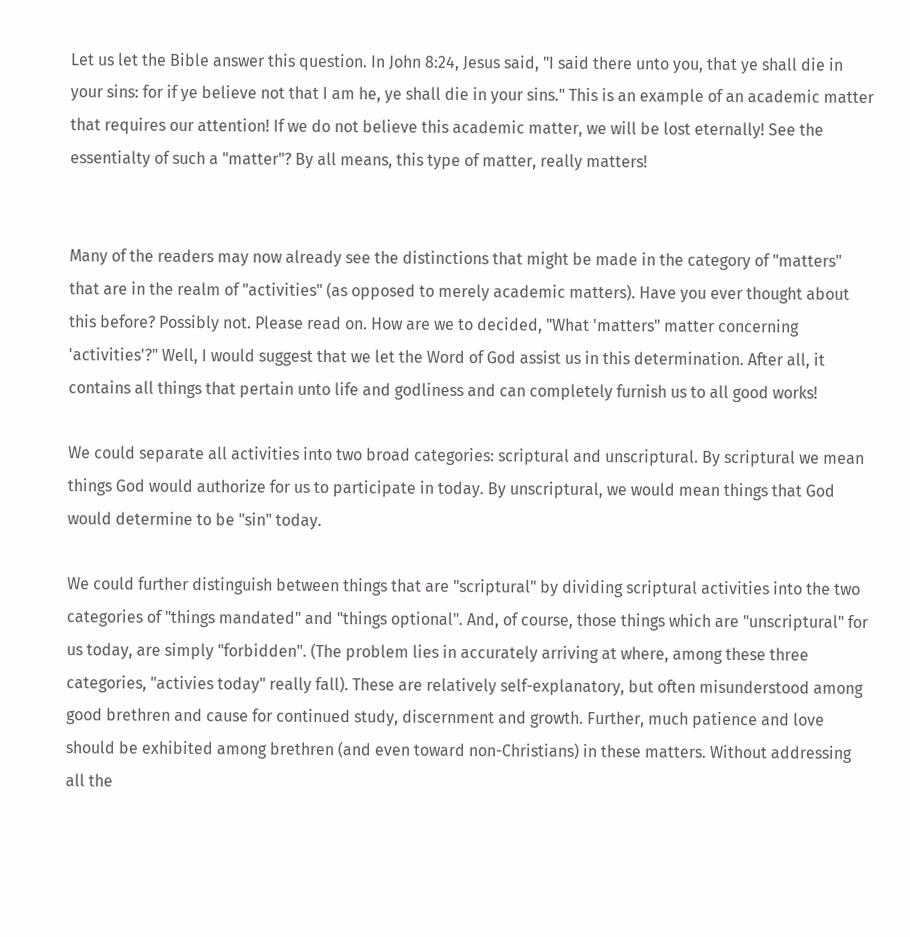Let us let the Bible answer this question. In John 8:24, Jesus said, "I said there unto you, that ye shall die in your sins: for if ye believe not that I am he, ye shall die in your sins." This is an example of an academic matter that requires our attention! If we do not believe this academic matter, we will be lost eternally! See the essentialty of such a "matter"? By all means, this type of matter, really matters!


Many of the readers may now already see the distinctions that might be made in the category of "matters" that are in the realm of "activities" (as opposed to merely academic matters). Have you ever thought about this before? Possibly not. Please read on. How are we to decided, "What 'matters" matter concerning 'activities'?" Well, I would suggest that we let the Word of God assist us in this determination. After all, it contains all things that pertain unto life and godliness and can completely furnish us to all good works!

We could separate all activities into two broad categories: scriptural and unscriptural. By scriptural we mean things God would authorize for us to participate in today. By unscriptural, we would mean things that God would determine to be "sin" today.

We could further distinguish between things that are "scriptural" by dividing scriptural activities into the two categories of "things mandated" and "things optional". And, of course, those things which are "unscriptural" for us today, are simply "forbidden". (The problem lies in accurately arriving at where, among these three categories, "activies today" really fall). These are relatively self-explanatory, but often misunderstood among good brethren and cause for continued study, discernment and growth. Further, much patience and love should be exhibited among brethren (and even toward non-Christians) in these matters. Without addressing all the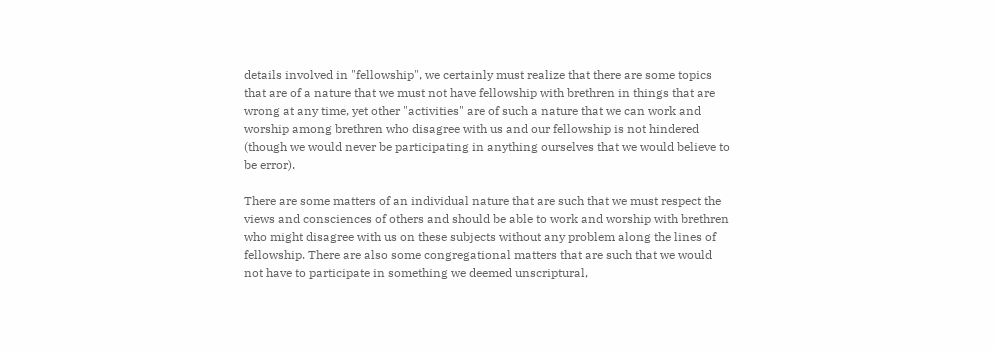details involved in "fellowship", we certainly must realize that there are some topics that are of a nature that we must not have fellowship with brethren in things that are wrong at any time, yet other "activities" are of such a nature that we can work and worship among brethren who disagree with us and our fellowship is not hindered (though we would never be participating in anything ourselves that we would believe to be error).

There are some matters of an individual nature that are such that we must respect the views and consciences of others and should be able to work and worship with brethren who might disagree with us on these subjects without any problem along the lines of fellowship. There are also some congregational matters that are such that we would not have to participate in something we deemed unscriptural,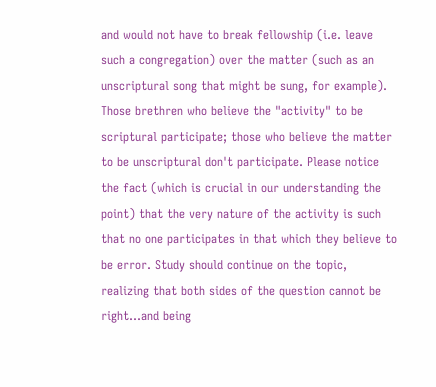and would not have to break fellowship (i.e. leave such a congregation) over the matter (such as an unscriptural song that might be sung, for example). Those brethren who believe the "activity" to be scriptural participate; those who believe the matter to be unscriptural don't participate. Please notice the fact (which is crucial in our understanding the point) that the very nature of the activity is such that no one participates in that which they believe to be error. Study should continue on the topic, realizing that both sides of the question cannot be right...and being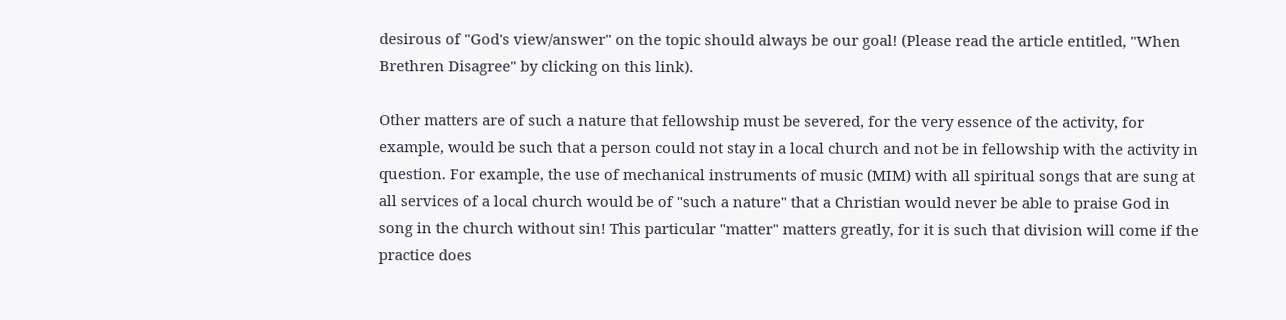desirous of "God's view/answer" on the topic should always be our goal! (Please read the article entitled, "When Brethren Disagree" by clicking on this link).

Other matters are of such a nature that fellowship must be severed, for the very essence of the activity, for example, would be such that a person could not stay in a local church and not be in fellowship with the activity in question. For example, the use of mechanical instruments of music (MIM) with all spiritual songs that are sung at all services of a local church would be of "such a nature" that a Christian would never be able to praise God in song in the church without sin! This particular "matter" matters greatly, for it is such that division will come if the practice does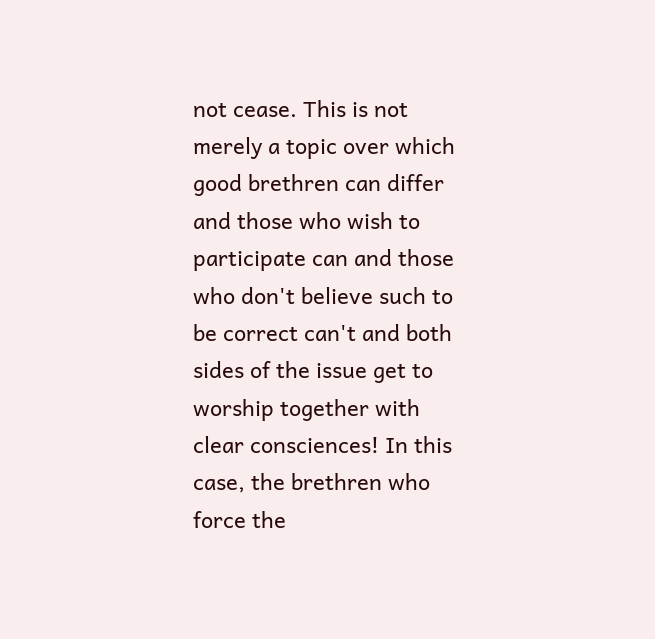not cease. This is not merely a topic over which good brethren can differ and those who wish to participate can and those who don't believe such to be correct can't and both sides of the issue get to worship together with clear consciences! In this case, the brethren who force the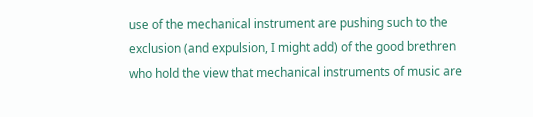use of the mechanical instrument are pushing such to the exclusion (and expulsion, I might add) of the good brethren who hold the view that mechanical instruments of music are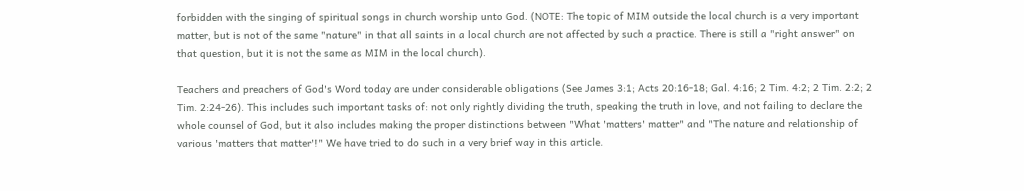forbidden with the singing of spiritual songs in church worship unto God. (NOTE: The topic of MIM outside the local church is a very important matter, but is not of the same "nature" in that all saints in a local church are not affected by such a practice. There is still a "right answer" on that question, but it is not the same as MIM in the local church).

Teachers and preachers of God's Word today are under considerable obligations (See James 3:1; Acts 20:16-18; Gal. 4:16; 2 Tim. 4:2; 2 Tim. 2:2; 2 Tim. 2:24-26). This includes such important tasks of: not only rightly dividing the truth, speaking the truth in love, and not failing to declare the whole counsel of God, but it also includes making the proper distinctions between "What 'matters' matter" and "The nature and relationship of various 'matters that matter'!" We have tried to do such in a very brief way in this article.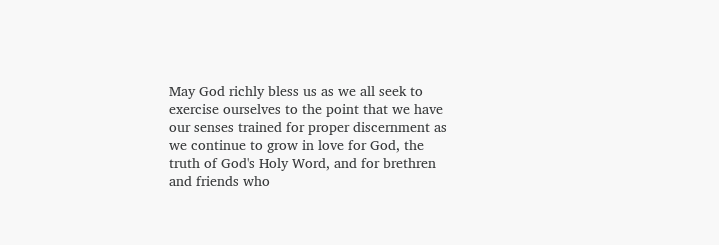May God richly bless us as we all seek to exercise ourselves to the point that we have our senses trained for proper discernment as we continue to grow in love for God, the truth of God's Holy Word, and for brethren and friends who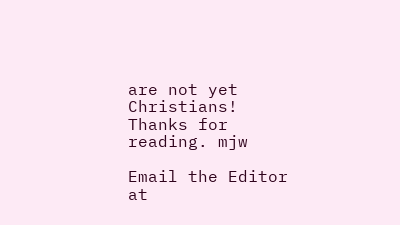are not yet Christians! Thanks for reading. mjw

Email the Editor at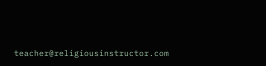teacher@religiousinstructor.com